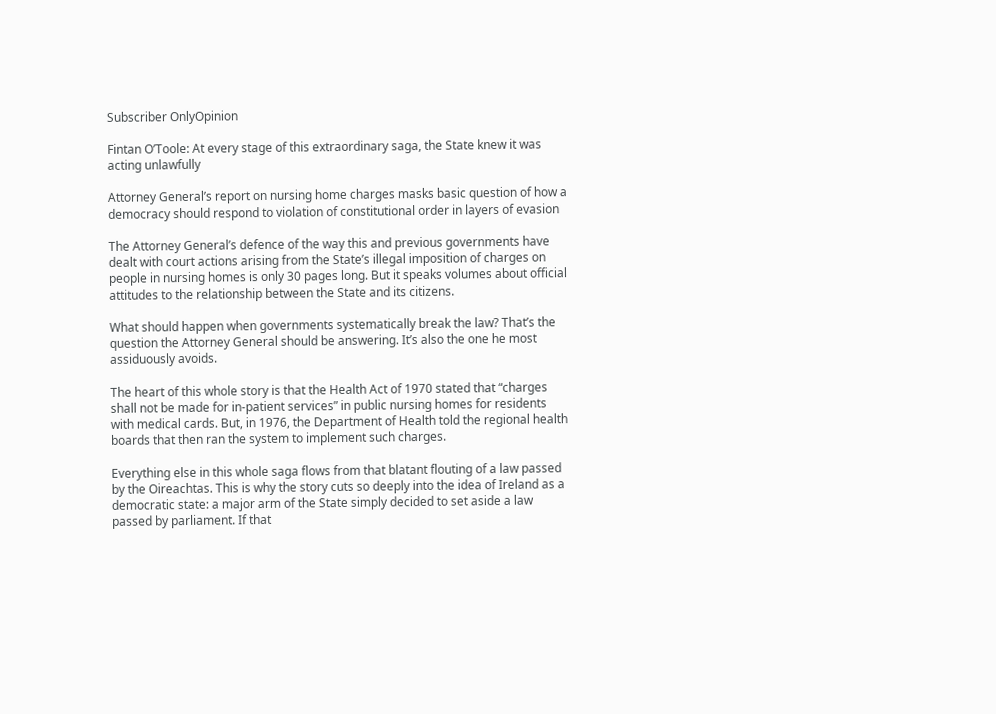Subscriber OnlyOpinion

Fintan O’Toole: At every stage of this extraordinary saga, the State knew it was acting unlawfully

Attorney General’s report on nursing home charges masks basic question of how a democracy should respond to violation of constitutional order in layers of evasion

The Attorney General’s defence of the way this and previous governments have dealt with court actions arising from the State’s illegal imposition of charges on people in nursing homes is only 30 pages long. But it speaks volumes about official attitudes to the relationship between the State and its citizens.

What should happen when governments systematically break the law? That’s the question the Attorney General should be answering. It’s also the one he most assiduously avoids.

The heart of this whole story is that the Health Act of 1970 stated that “charges shall not be made for in-patient services” in public nursing homes for residents with medical cards. But, in 1976, the Department of Health told the regional health boards that then ran the system to implement such charges.

Everything else in this whole saga flows from that blatant flouting of a law passed by the Oireachtas. This is why the story cuts so deeply into the idea of Ireland as a democratic state: a major arm of the State simply decided to set aside a law passed by parliament. If that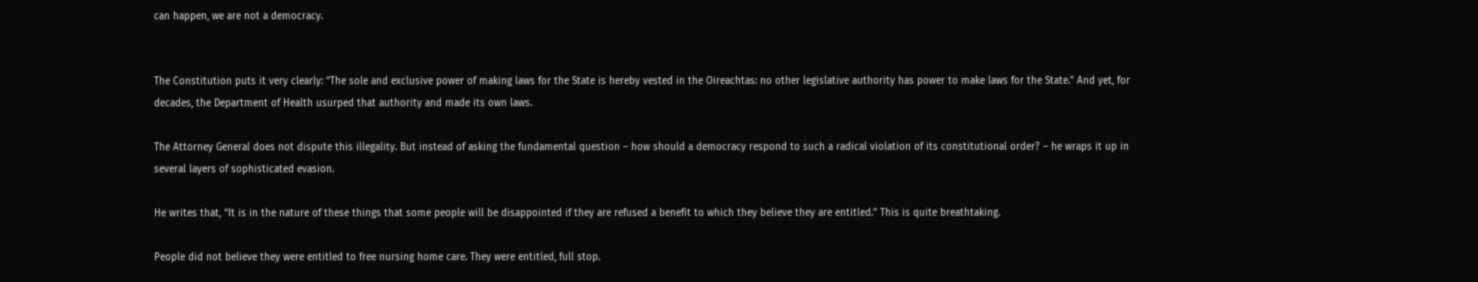can happen, we are not a democracy.


The Constitution puts it very clearly: “The sole and exclusive power of making laws for the State is hereby vested in the Oireachtas: no other legislative authority has power to make laws for the State.” And yet, for decades, the Department of Health usurped that authority and made its own laws.

The Attorney General does not dispute this illegality. But instead of asking the fundamental question – how should a democracy respond to such a radical violation of its constitutional order? – he wraps it up in several layers of sophisticated evasion.

He writes that, “It is in the nature of these things that some people will be disappointed if they are refused a benefit to which they believe they are entitled.” This is quite breathtaking.

People did not believe they were entitled to free nursing home care. They were entitled, full stop.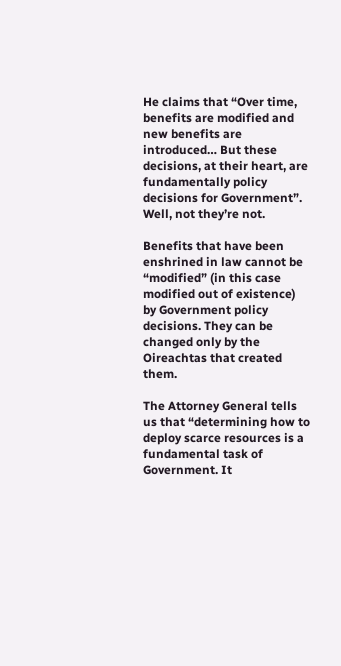He claims that “Over time, benefits are modified and new benefits are introduced… But these decisions, at their heart, are fundamentally policy decisions for Government”. Well, not they’re not.

Benefits that have been enshrined in law cannot be “modified” (in this case modified out of existence) by Government policy decisions. They can be changed only by the Oireachtas that created them.

The Attorney General tells us that “determining how to deploy scarce resources is a fundamental task of Government. It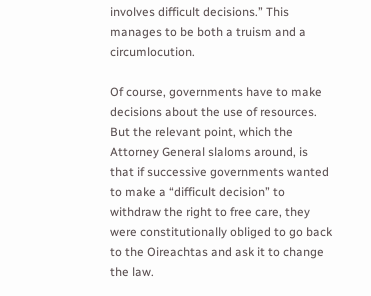involves difficult decisions.” This manages to be both a truism and a circumlocution.

Of course, governments have to make decisions about the use of resources. But the relevant point, which the Attorney General slaloms around, is that if successive governments wanted to make a “difficult decision” to withdraw the right to free care, they were constitutionally obliged to go back to the Oireachtas and ask it to change the law.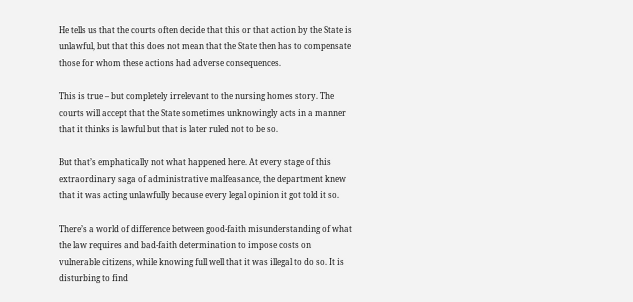He tells us that the courts often decide that this or that action by the State is unlawful, but that this does not mean that the State then has to compensate those for whom these actions had adverse consequences.

This is true – but completely irrelevant to the nursing homes story. The courts will accept that the State sometimes unknowingly acts in a manner that it thinks is lawful but that is later ruled not to be so.

But that’s emphatically not what happened here. At every stage of this extraordinary saga of administrative malfeasance, the department knew that it was acting unlawfully because every legal opinion it got told it so.

There’s a world of difference between good-faith misunderstanding of what the law requires and bad-faith determination to impose costs on vulnerable citizens, while knowing full well that it was illegal to do so. It is disturbing to find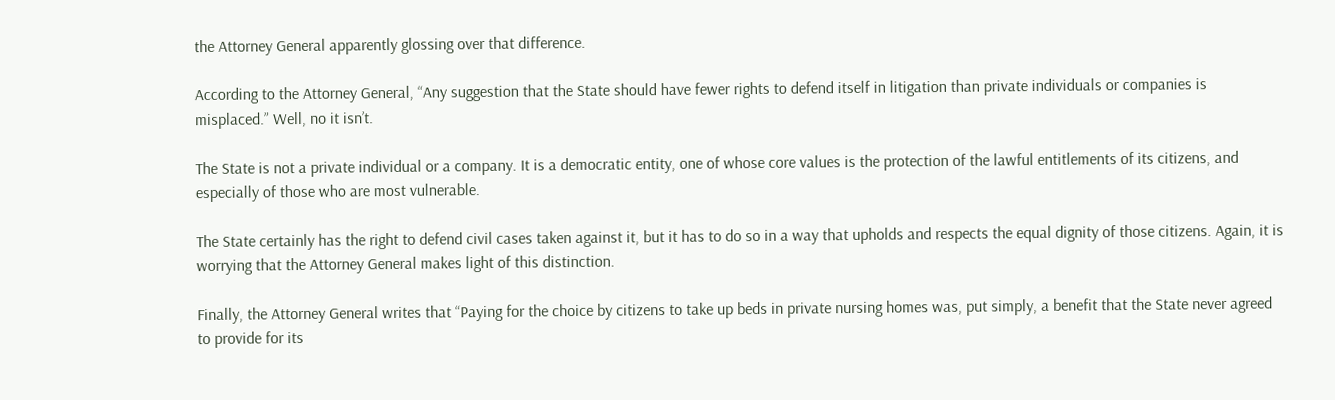the Attorney General apparently glossing over that difference.

According to the Attorney General, “Any suggestion that the State should have fewer rights to defend itself in litigation than private individuals or companies is misplaced.” Well, no it isn’t.

The State is not a private individual or a company. It is a democratic entity, one of whose core values is the protection of the lawful entitlements of its citizens, and especially of those who are most vulnerable.

The State certainly has the right to defend civil cases taken against it, but it has to do so in a way that upholds and respects the equal dignity of those citizens. Again, it is worrying that the Attorney General makes light of this distinction.

Finally, the Attorney General writes that “Paying for the choice by citizens to take up beds in private nursing homes was, put simply, a benefit that the State never agreed to provide for its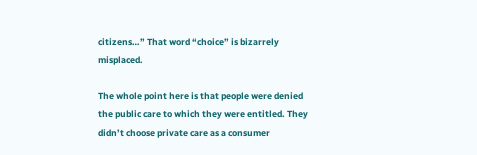citizens…” That word “choice” is bizarrely misplaced.

The whole point here is that people were denied the public care to which they were entitled. They didn’t choose private care as a consumer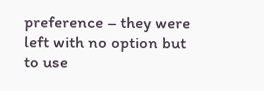preference – they were left with no option but to use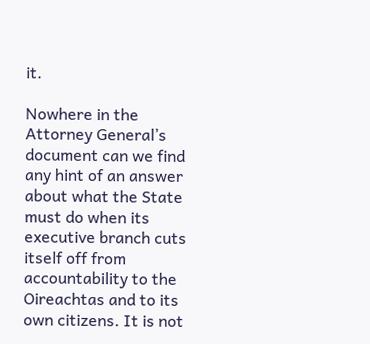it.

Nowhere in the Attorney General’s document can we find any hint of an answer about what the State must do when its executive branch cuts itself off from accountability to the Oireachtas and to its own citizens. It is not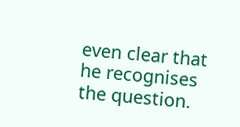even clear that he recognises the question.